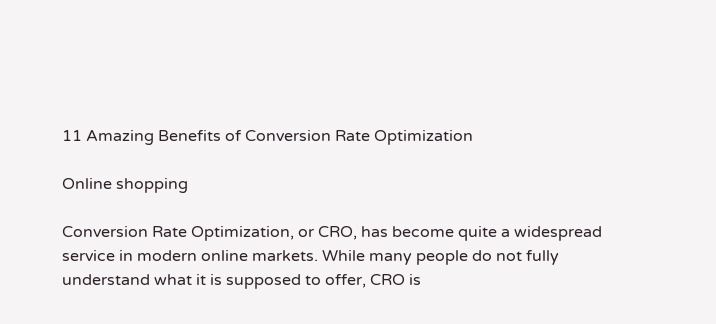11 Amazing Benefits of Conversion Rate Optimization

Online shopping

Conversion Rate Optimization, or CRO, has become quite a widespread service in modern online markets. While many people do not fully understand what it is supposed to offer, CRO is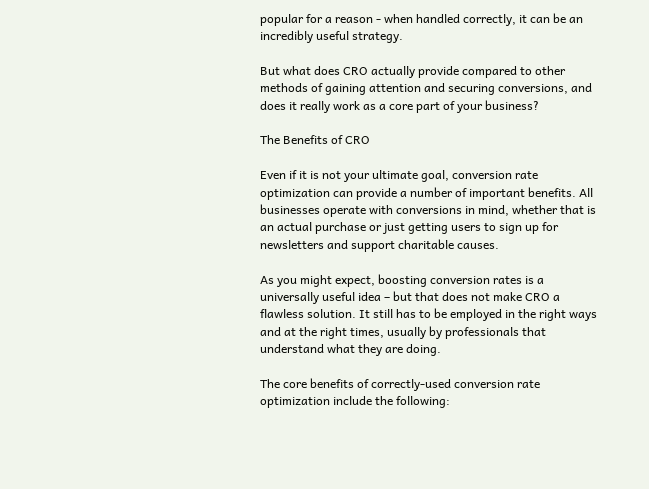popular for a reason - when handled correctly, it can be an incredibly useful strategy.

But what does CRO actually provide compared to other methods of gaining attention and securing conversions, and does it really work as a core part of your business?

The Benefits of CRO

Even if it is not your ultimate goal, conversion rate optimization can provide a number of important benefits. All businesses operate with conversions in mind, whether that is an actual purchase or just getting users to sign up for newsletters and support charitable causes.

As you might expect, boosting conversion rates is a universally useful idea – but that does not make CRO a flawless solution. It still has to be employed in the right ways and at the right times, usually by professionals that understand what they are doing.

The core benefits of correctly-used conversion rate optimization include the following: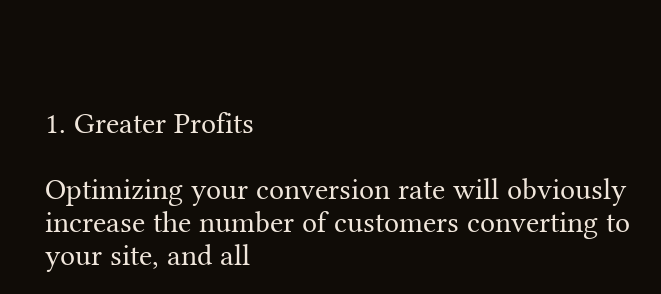1. Greater Profits

Optimizing your conversion rate will obviously increase the number of customers converting to your site, and all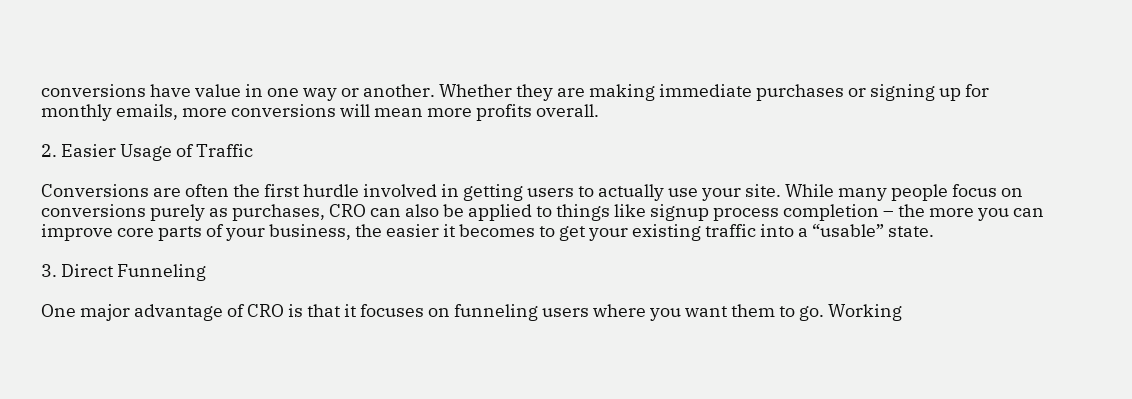conversions have value in one way or another. Whether they are making immediate purchases or signing up for monthly emails, more conversions will mean more profits overall.

2. Easier Usage of Traffic

Conversions are often the first hurdle involved in getting users to actually use your site. While many people focus on conversions purely as purchases, CRO can also be applied to things like signup process completion – the more you can improve core parts of your business, the easier it becomes to get your existing traffic into a “usable” state.

3. Direct Funneling

One major advantage of CRO is that it focuses on funneling users where you want them to go. Working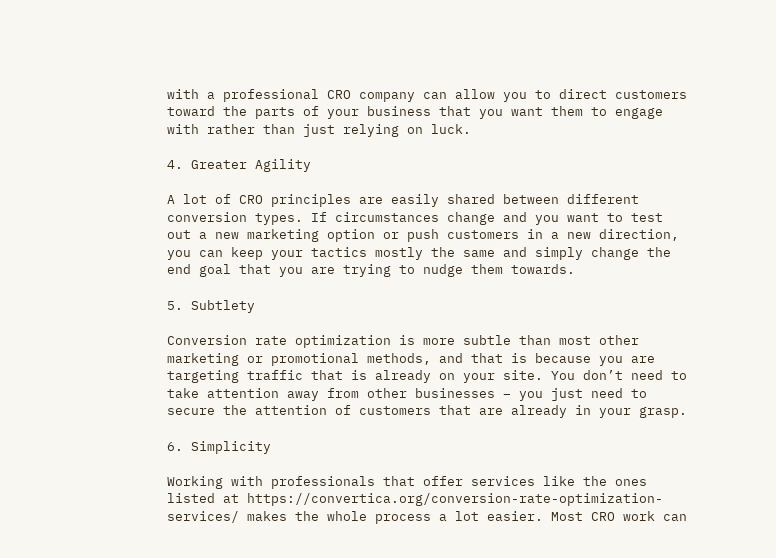with a professional CRO company can allow you to direct customers toward the parts of your business that you want them to engage with rather than just relying on luck.

4. Greater Agility

A lot of CRO principles are easily shared between different conversion types. If circumstances change and you want to test out a new marketing option or push customers in a new direction, you can keep your tactics mostly the same and simply change the end goal that you are trying to nudge them towards.

5. Subtlety

Conversion rate optimization is more subtle than most other marketing or promotional methods, and that is because you are targeting traffic that is already on your site. You don’t need to take attention away from other businesses – you just need to secure the attention of customers that are already in your grasp.

6. Simplicity

Working with professionals that offer services like the ones listed at https://convertica.org/conversion-rate-optimization-services/ makes the whole process a lot easier. Most CRO work can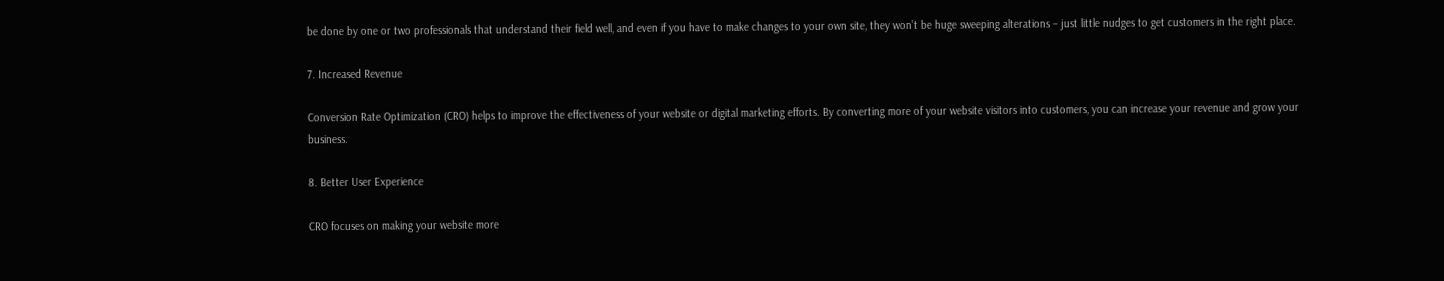be done by one or two professionals that understand their field well, and even if you have to make changes to your own site, they won’t be huge sweeping alterations – just little nudges to get customers in the right place.

7. Increased Revenue

Conversion Rate Optimization (CRO) helps to improve the effectiveness of your website or digital marketing efforts. By converting more of your website visitors into customers, you can increase your revenue and grow your business.

8. Better User Experience

CRO focuses on making your website more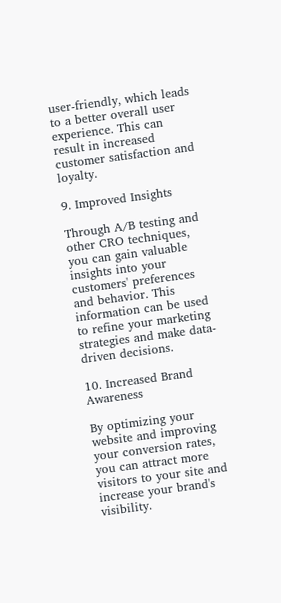user-friendly, which leads to a better overall user experience. This can result in increased customer satisfaction and loyalty.

9. Improved Insights

Through A/B testing and other CRO techniques, you can gain valuable insights into your customers' preferences and behavior. This information can be used to refine your marketing strategies and make data-driven decisions.

10. Increased Brand Awareness

By optimizing your website and improving your conversion rates, you can attract more visitors to your site and increase your brand's visibility.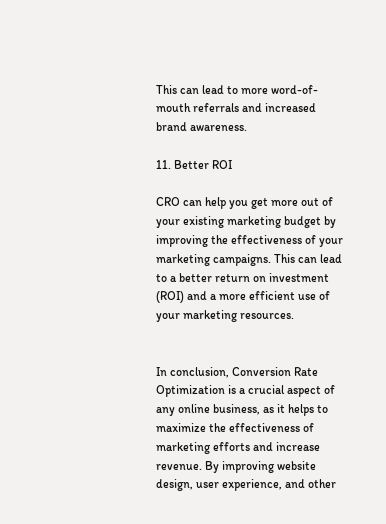This can lead to more word-of-mouth referrals and increased brand awareness.

11. Better ROI

CRO can help you get more out of your existing marketing budget by improving the effectiveness of your marketing campaigns. This can lead to a better return on investment (ROI) and a more efficient use of your marketing resources.


In conclusion, Conversion Rate Optimization is a crucial aspect of any online business, as it helps to maximize the effectiveness of marketing efforts and increase revenue. By improving website design, user experience, and other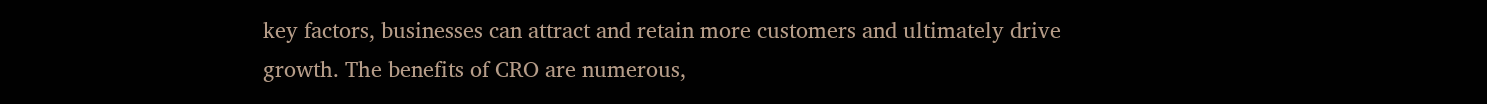key factors, businesses can attract and retain more customers and ultimately drive growth. The benefits of CRO are numerous,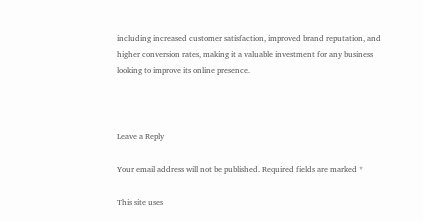including increased customer satisfaction, improved brand reputation, and higher conversion rates, making it a valuable investment for any business looking to improve its online presence.



Leave a Reply

Your email address will not be published. Required fields are marked *

This site uses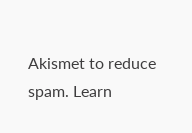Akismet to reduce spam. Learn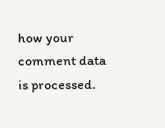how your comment data is processed.